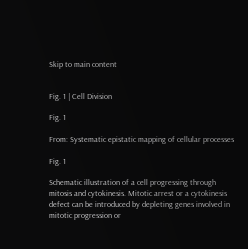Skip to main content


Fig. 1 | Cell Division

Fig. 1

From: Systematic epistatic mapping of cellular processes

Fig. 1

Schematic illustration of a cell progressing through mitosis and cytokinesis. Mitotic arrest or a cytokinesis defect can be introduced by depleting genes involved in mitotic progression or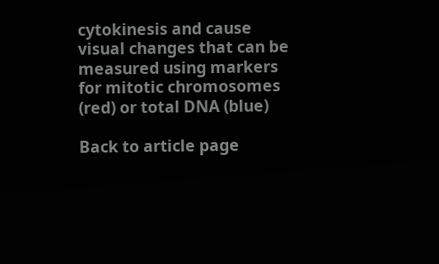cytokinesis and cause visual changes that can be measured using markers for mitotic chromosomes (red) or total DNA (blue)

Back to article page